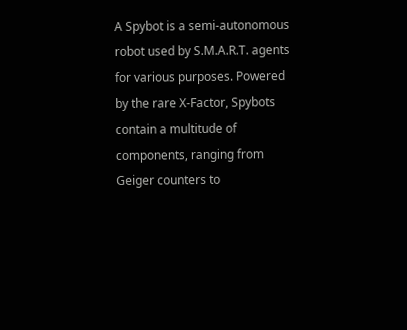A Spybot is a semi-autonomous robot used by S.M.A.R.T. agents for various purposes. Powered by the rare X-Factor, Spybots contain a multitude of components, ranging from Geiger counters to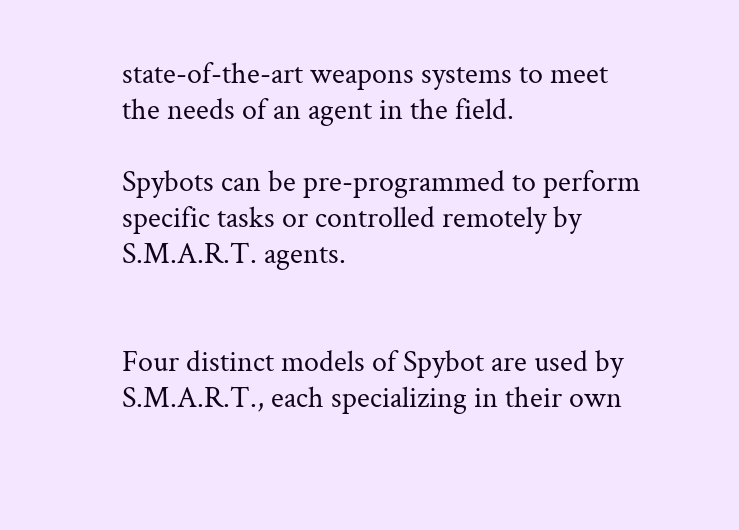state-of-the-art weapons systems to meet the needs of an agent in the field.

Spybots can be pre-programmed to perform specific tasks or controlled remotely by S.M.A.R.T. agents.


Four distinct models of Spybot are used by S.M.A.R.T., each specializing in their own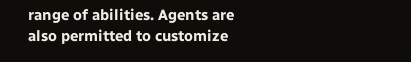range of abilities. Agents are also permitted to customize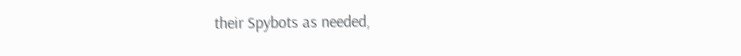their Spybots as needed,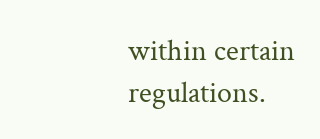within certain regulations.